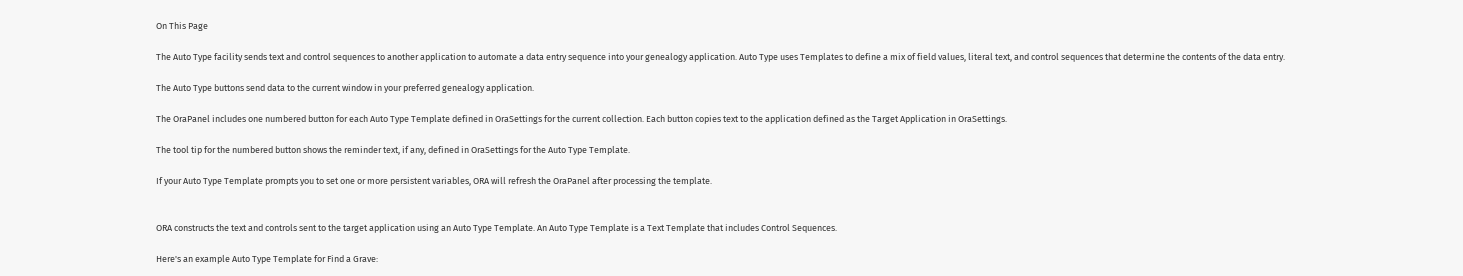On This Page

The Auto Type facility sends text and control sequences to another application to automate a data entry sequence into your genealogy application. Auto Type uses Templates to define a mix of field values, literal text, and control sequences that determine the contents of the data entry.

The Auto Type buttons send data to the current window in your preferred genealogy application.

The OraPanel includes one numbered button for each Auto Type Template defined in OraSettings for the current collection. Each button copies text to the application defined as the Target Application in OraSettings.

The tool tip for the numbered button shows the reminder text, if any, defined in OraSettings for the Auto Type Template.

If your Auto Type Template prompts you to set one or more persistent variables, ORA will refresh the OraPanel after processing the template.


ORA constructs the text and controls sent to the target application using an Auto Type Template. An Auto Type Template is a Text Template that includes Control Sequences.

Here's an example Auto Type Template for Find a Grave: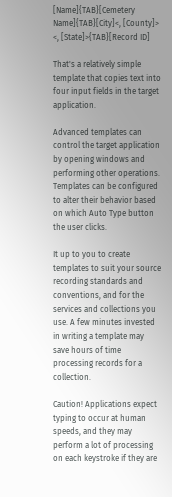[Name]{TAB}[Cemetery Name]{TAB}[City]<, [County]>
<, [State]>{TAB}[Record ID]

That's a relatively simple template that copies text into four input fields in the target application.

Advanced templates can control the target application by opening windows and performing other operations. Templates can be configured to alter their behavior based on which Auto Type button the user clicks.

It up to you to create templates to suit your source recording standards and conventions, and for the services and collections you use. A few minutes invested in writing a template may save hours of time processing records for a collection.

Caution! Applications expect typing to occur at human speeds, and they may perform a lot of processing on each keystroke if they are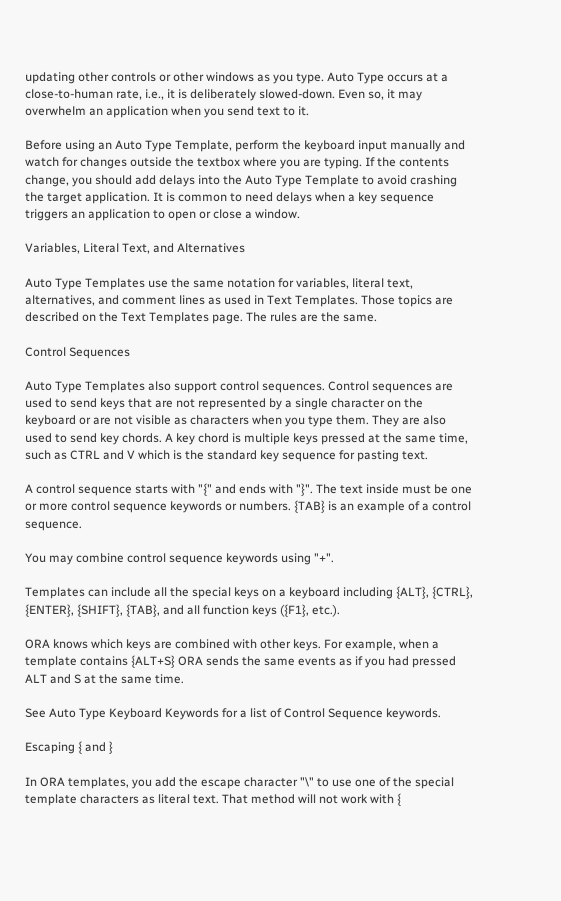updating other controls or other windows as you type. Auto Type occurs at a close-to-human rate, i.e., it is deliberately slowed-down. Even so, it may overwhelm an application when you send text to it.

Before using an Auto Type Template, perform the keyboard input manually and watch for changes outside the textbox where you are typing. If the contents change, you should add delays into the Auto Type Template to avoid crashing the target application. It is common to need delays when a key sequence triggers an application to open or close a window.

Variables, Literal Text, and Alternatives

Auto Type Templates use the same notation for variables, literal text, alternatives, and comment lines as used in Text Templates. Those topics are described on the Text Templates page. The rules are the same.

Control Sequences

Auto Type Templates also support control sequences. Control sequences are used to send keys that are not represented by a single character on the keyboard or are not visible as characters when you type them. They are also used to send key chords. A key chord is multiple keys pressed at the same time, such as CTRL and V which is the standard key sequence for pasting text.

A control sequence starts with "{" and ends with "}". The text inside must be one or more control sequence keywords or numbers. {TAB} is an example of a control sequence.

You may combine control sequence keywords using "+".

Templates can include all the special keys on a keyboard including {ALT}, {CTRL}, {ENTER}, {SHIFT}, {TAB}, and all function keys ({F1}, etc.).

ORA knows which keys are combined with other keys. For example, when a template contains {ALT+S} ORA sends the same events as if you had pressed ALT and S at the same time.

See Auto Type Keyboard Keywords for a list of Control Sequence keywords.

Escaping { and }

In ORA templates, you add the escape character "\" to use one of the special template characters as literal text. That method will not work with {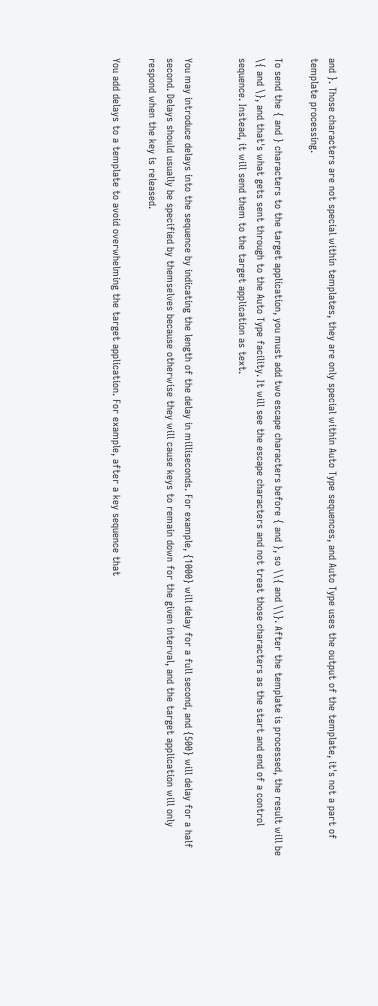and }. Those characters are not special within templates, they are only special within Auto Type sequences, and Auto Type uses the output of the template, it's not a part of template processing.

To send the { and } characters to the target application, you must add two escape characters before { and }, so \\{ and \\}. After the template is processed, the result will be \{ and \}, and that's what gets sent through to the Auto Type facility. It will see the escape characters and not treat those characters as the start and end of a control sequence. Instead, it will send them to the target application as text.


You may introduce delays into the sequence by indicating the length of the delay in milliseconds. For example, {1000} will delay for a full second, and {500} will delay for a half second. Delays should usually be specified by themselves because otherwise they will cause keys to remain down for the given interval, and the target application will only respond when the key is released.

You add delays to a template to avoid overwhelming the target application. For example, after a key sequence that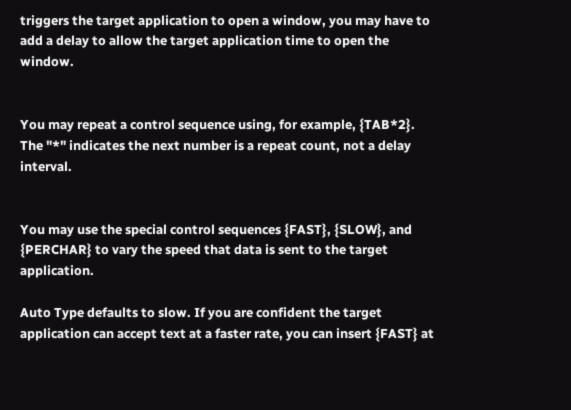triggers the target application to open a window, you may have to add a delay to allow the target application time to open the window.


You may repeat a control sequence using, for example, {TAB*2}. The "*" indicates the next number is a repeat count, not a delay interval.


You may use the special control sequences {FAST}, {SLOW}, and {PERCHAR} to vary the speed that data is sent to the target application.

Auto Type defaults to slow. If you are confident the target application can accept text at a faster rate, you can insert {FAST} at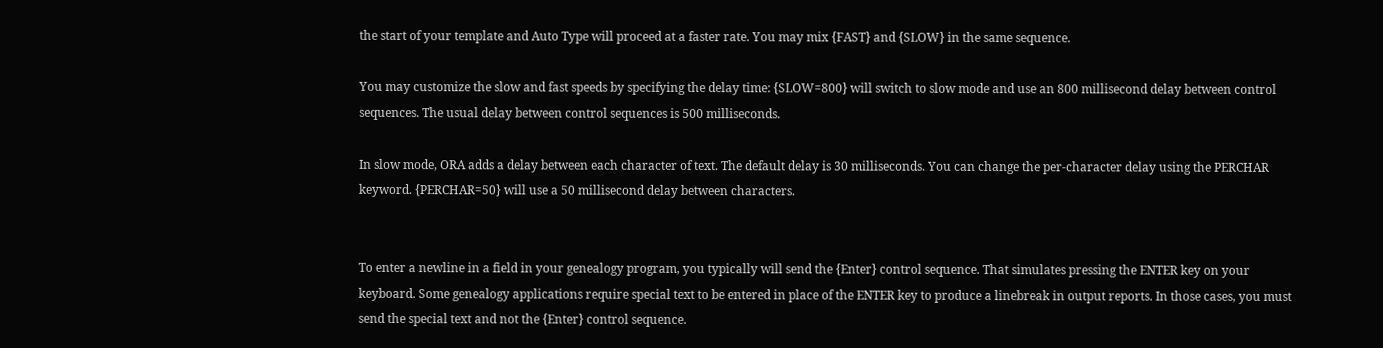the start of your template and Auto Type will proceed at a faster rate. You may mix {FAST} and {SLOW} in the same sequence.

You may customize the slow and fast speeds by specifying the delay time: {SLOW=800} will switch to slow mode and use an 800 millisecond delay between control sequences. The usual delay between control sequences is 500 milliseconds.

In slow mode, ORA adds a delay between each character of text. The default delay is 30 milliseconds. You can change the per-character delay using the PERCHAR keyword. {PERCHAR=50} will use a 50 millisecond delay between characters.


To enter a newline in a field in your genealogy program, you typically will send the {Enter} control sequence. That simulates pressing the ENTER key on your keyboard. Some genealogy applications require special text to be entered in place of the ENTER key to produce a linebreak in output reports. In those cases, you must send the special text and not the {Enter} control sequence.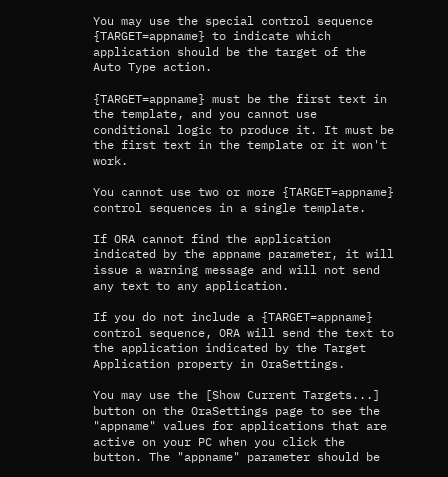You may use the special control sequence {TARGET=appname} to indicate which application should be the target of the Auto Type action.

{TARGET=appname} must be the first text in the template, and you cannot use conditional logic to produce it. It must be the first text in the template or it won't work.

You cannot use two or more {TARGET=appname} control sequences in a single template.

If ORA cannot find the application indicated by the appname parameter, it will issue a warning message and will not send any text to any application.

If you do not include a {TARGET=appname} control sequence, ORA will send the text to the application indicated by the Target Application property in OraSettings.

You may use the [Show Current Targets...] button on the OraSettings page to see the "appname" values for applications that are active on your PC when you click the button. The "appname" parameter should be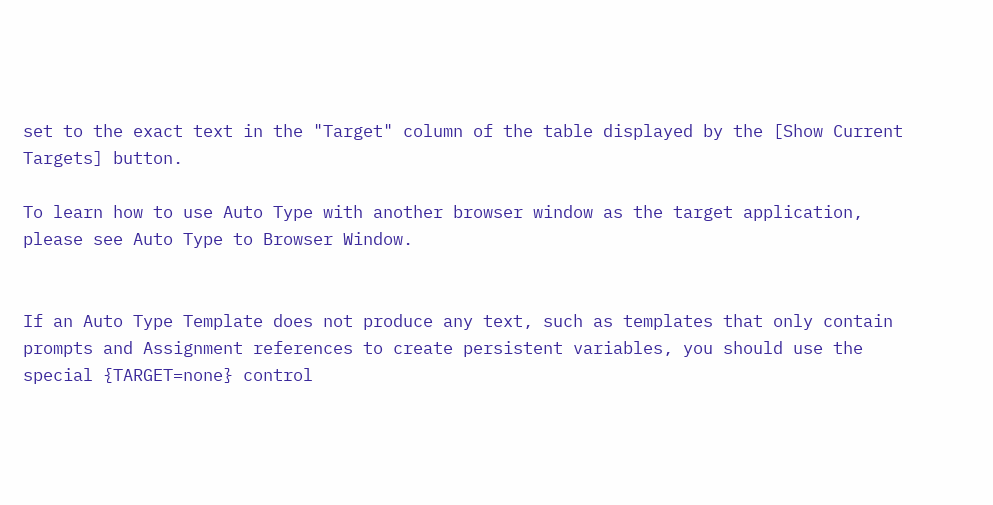set to the exact text in the "Target" column of the table displayed by the [Show Current Targets] button.

To learn how to use Auto Type with another browser window as the target application, please see Auto Type to Browser Window.


If an Auto Type Template does not produce any text, such as templates that only contain prompts and Assignment references to create persistent variables, you should use the special {TARGET=none} control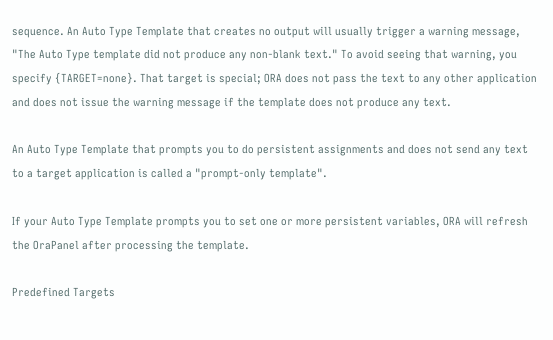sequence. An Auto Type Template that creates no output will usually trigger a warning message, "The Auto Type template did not produce any non-blank text." To avoid seeing that warning, you specify {TARGET=none}. That target is special; ORA does not pass the text to any other application and does not issue the warning message if the template does not produce any text.

An Auto Type Template that prompts you to do persistent assignments and does not send any text to a target application is called a "prompt-only template".

If your Auto Type Template prompts you to set one or more persistent variables, ORA will refresh the OraPanel after processing the template.

Predefined Targets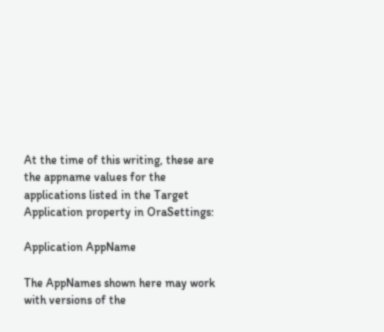At the time of this writing, these are the appname values for the applications listed in the Target Application property in OraSettings:

Application AppName

The AppNames shown here may work with versions of the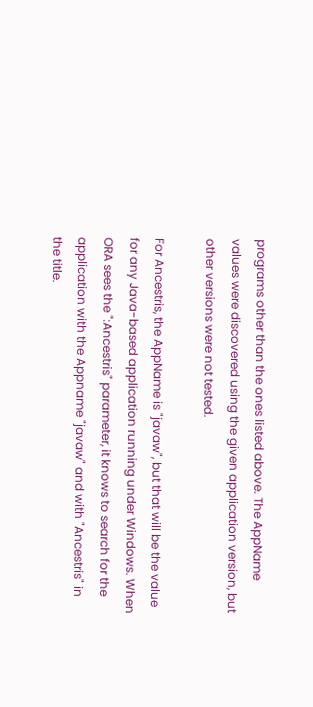programs other than the ones listed above. The AppName values were discovered using the given application version, but other versions were not tested.

For Ancestris, the AppName is "javaw", but that will be the value for any Java-based application running under Windows. When ORA sees the ":Ancestris" parameter, it knows to search for the application with the Appname "javaw" and with "Ancestris" in the title.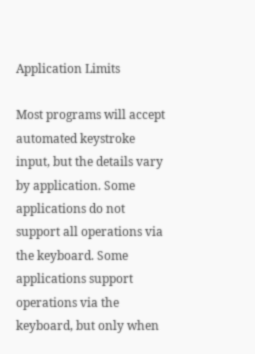Application Limits

Most programs will accept automated keystroke input, but the details vary by application. Some applications do not support all operations via the keyboard. Some applications support operations via the keyboard, but only when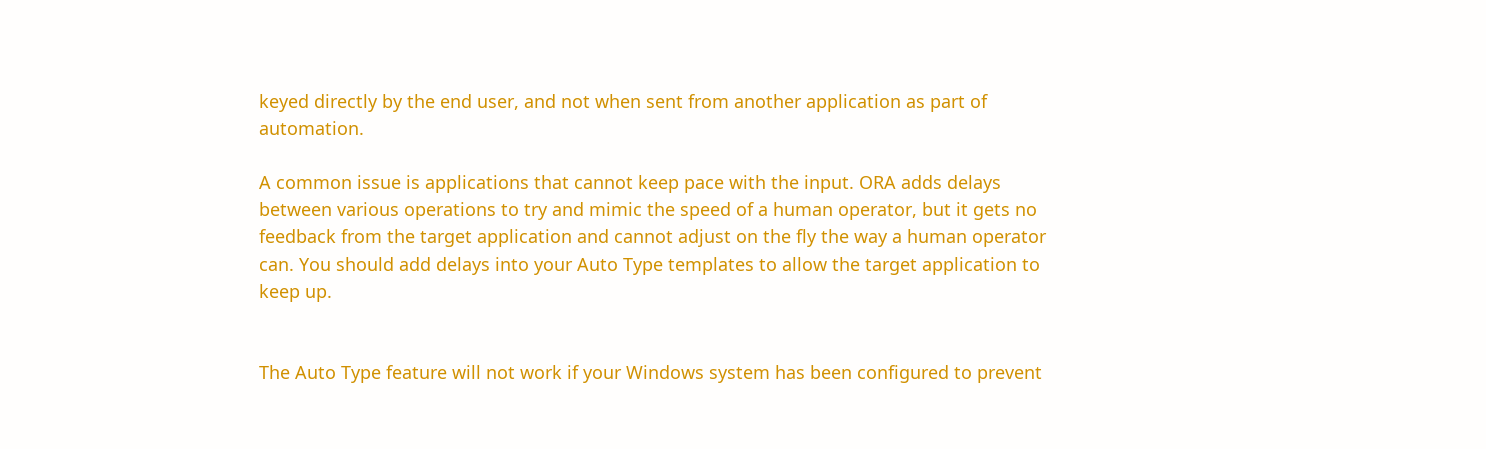keyed directly by the end user, and not when sent from another application as part of automation.

A common issue is applications that cannot keep pace with the input. ORA adds delays between various operations to try and mimic the speed of a human operator, but it gets no feedback from the target application and cannot adjust on the fly the way a human operator can. You should add delays into your Auto Type templates to allow the target application to keep up.


The Auto Type feature will not work if your Windows system has been configured to prevent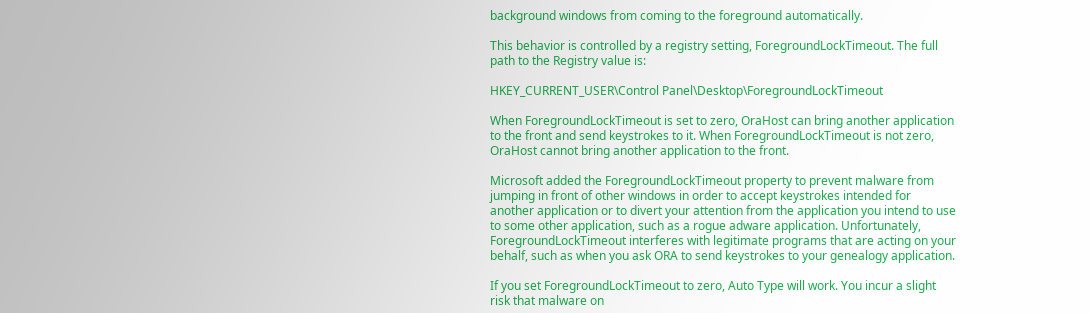background windows from coming to the foreground automatically.

This behavior is controlled by a registry setting, ForegroundLockTimeout. The full path to the Registry value is:

HKEY_CURRENT_USER\Control Panel\Desktop\ForegroundLockTimeout

When ForegroundLockTimeout is set to zero, OraHost can bring another application to the front and send keystrokes to it. When ForegroundLockTimeout is not zero, OraHost cannot bring another application to the front.

Microsoft added the ForegroundLockTimeout property to prevent malware from jumping in front of other windows in order to accept keystrokes intended for another application or to divert your attention from the application you intend to use to some other application, such as a rogue adware application. Unfortunately, ForegroundLockTimeout interferes with legitimate programs that are acting on your behalf, such as when you ask ORA to send keystrokes to your genealogy application.

If you set ForegroundLockTimeout to zero, Auto Type will work. You incur a slight risk that malware on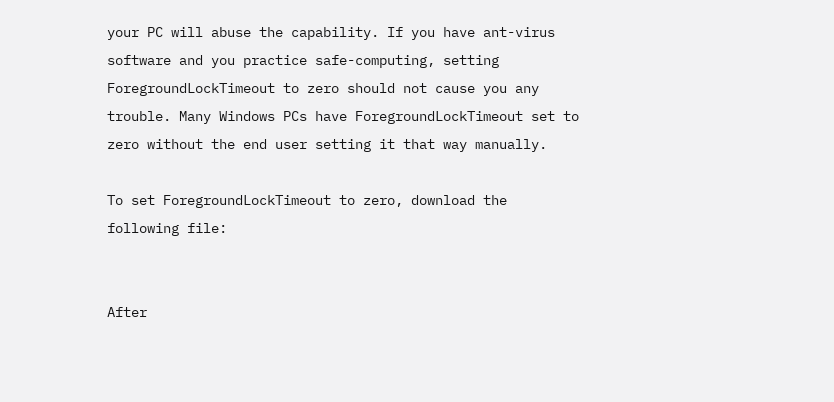your PC will abuse the capability. If you have ant-virus software and you practice safe-computing, setting ForegroundLockTimeout to zero should not cause you any trouble. Many Windows PCs have ForegroundLockTimeout set to zero without the end user setting it that way manually.

To set ForegroundLockTimeout to zero, download the following file:


After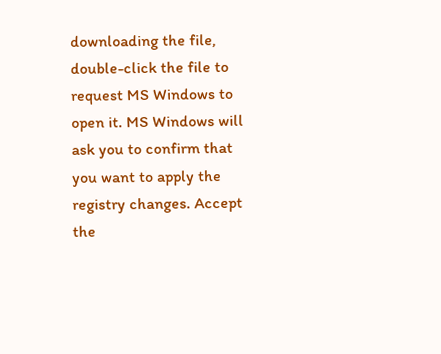downloading the file, double-click the file to request MS Windows to open it. MS Windows will ask you to confirm that you want to apply the registry changes. Accept the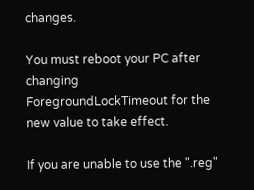changes.

You must reboot your PC after changing ForegroundLockTimeout for the new value to take effect.

If you are unable to use the ".reg"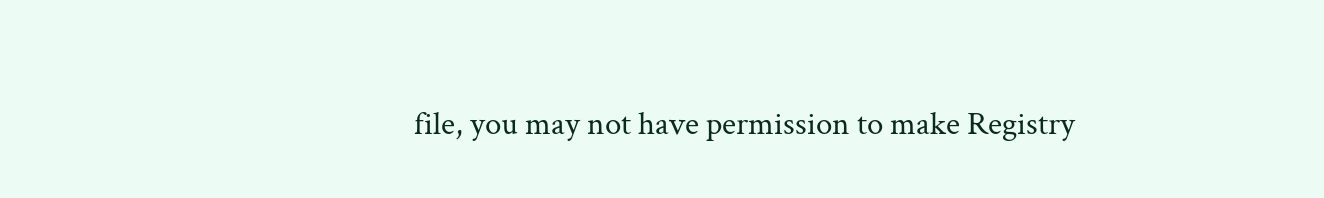file, you may not have permission to make Registry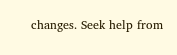changes. Seek help from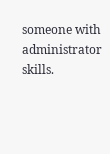someone with administrator skills.